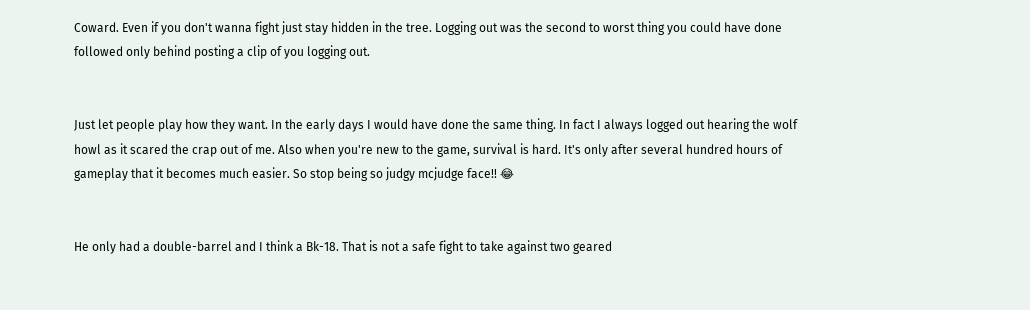Coward. Even if you don't wanna fight just stay hidden in the tree. Logging out was the second to worst thing you could have done followed only behind posting a clip of you logging out.


Just let people play how they want. In the early days I would have done the same thing. In fact I always logged out hearing the wolf howl as it scared the crap out of me. Also when you're new to the game, survival is hard. It's only after several hundred hours of gameplay that it becomes much easier. So stop being so judgy mcjudge face!! 😂


He only had a double-barrel and I think a Bk-18. That is not a safe fight to take against two geared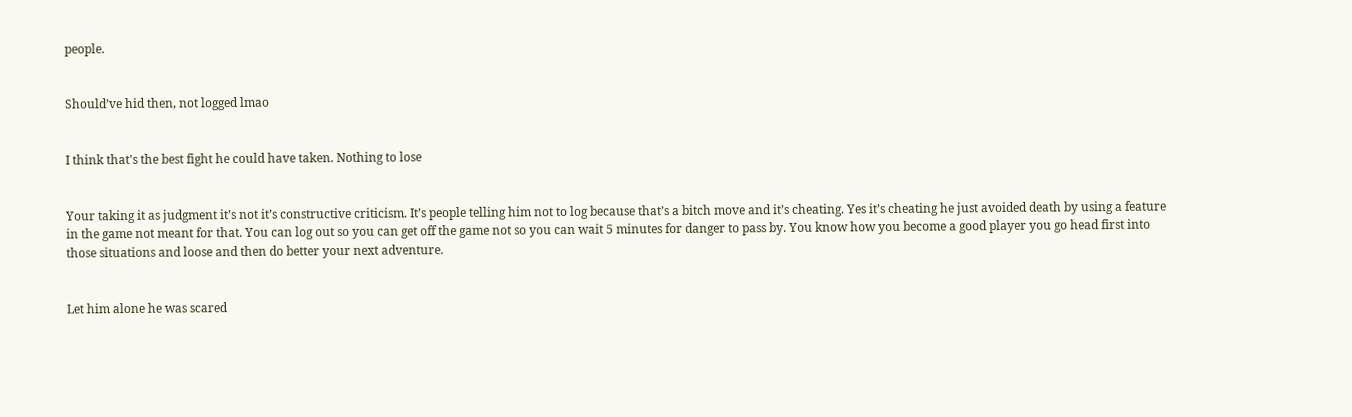people.


Should’ve hid then, not logged lmao


I think that's the best fight he could have taken. Nothing to lose


Your taking it as judgment it’s not it’s constructive criticism. It’s people telling him not to log because that’s a bitch move and it’s cheating. Yes it’s cheating he just avoided death by using a feature in the game not meant for that. You can log out so you can get off the game not so you can wait 5 minutes for danger to pass by. You know how you become a good player you go head first into those situations and loose and then do better your next adventure.


Let him alone he was scared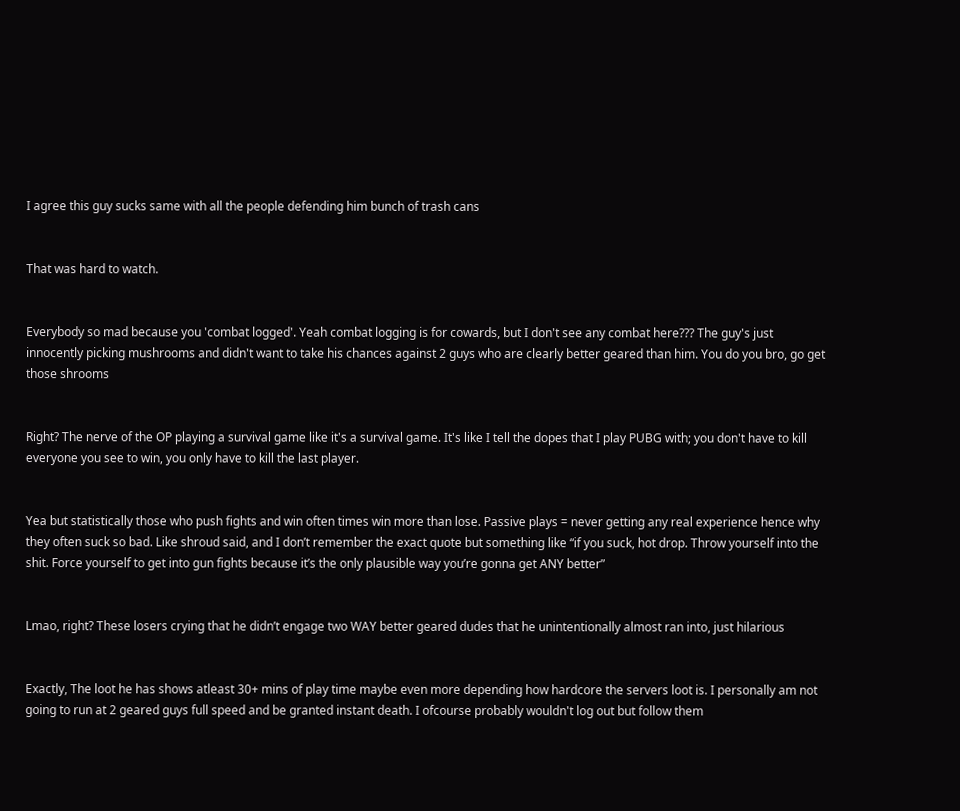I agree this guy sucks same with all the people defending him bunch of trash cans


That was hard to watch.


Everybody so mad because you 'combat logged'. Yeah combat logging is for cowards, but I don't see any combat here??? The guy's just innocently picking mushrooms and didn't want to take his chances against 2 guys who are clearly better geared than him. You do you bro, go get those shrooms


Right? The nerve of the OP playing a survival game like it's a survival game. It's like I tell the dopes that I play PUBG with; you don't have to kill everyone you see to win, you only have to kill the last player.


Yea but statistically those who push fights and win often times win more than lose. Passive plays = never getting any real experience hence why they often suck so bad. Like shroud said, and I don’t remember the exact quote but something like “if you suck, hot drop. Throw yourself into the shit. Force yourself to get into gun fights because it’s the only plausible way you’re gonna get ANY better”


Lmao, right? These losers crying that he didn’t engage two WAY better geared dudes that he unintentionally almost ran into, just hilarious


Exactly, The loot he has shows atleast 30+ mins of play time maybe even more depending how hardcore the servers loot is. I personally am not going to run at 2 geared guys full speed and be granted instant death. I ofcourse probably wouldn't log out but follow them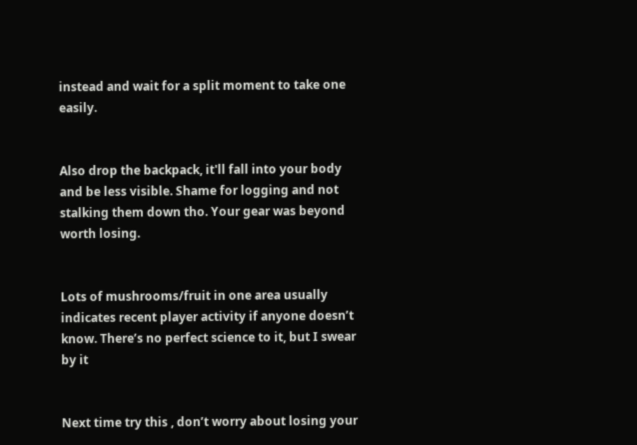instead and wait for a split moment to take one easily.


Also drop the backpack, it'll fall into your body and be less visible. Shame for logging and not stalking them down tho. Your gear was beyond worth losing.


Lots of mushrooms/fruit in one area usually indicates recent player activity if anyone doesn’t know. There’s no perfect science to it, but I swear by it


Next time try this , don’t worry about losing your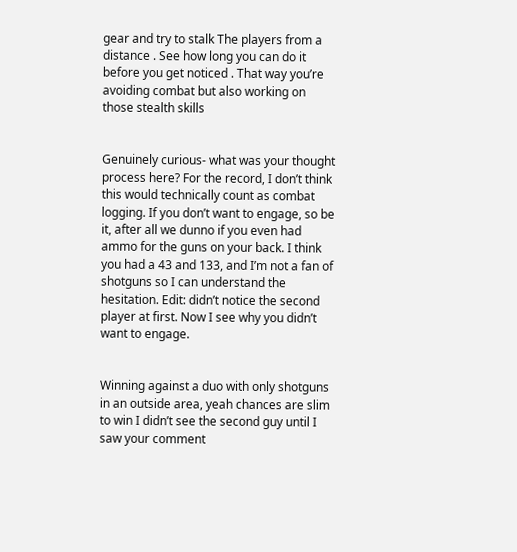gear and try to stalk The players from a distance . See how long you can do it before you get noticed . That way you’re avoiding combat but also working on those stealth skills


Genuinely curious- what was your thought process here? For the record, I don’t think this would technically count as combat logging. If you don’t want to engage, so be it, after all we dunno if you even had ammo for the guns on your back. I think you had a 43 and 133, and I’m not a fan of shotguns so I can understand the hesitation. Edit: didn’t notice the second player at first. Now I see why you didn’t want to engage.


Winning against a duo with only shotguns in an outside area, yeah chances are slim to win I didn’t see the second guy until I saw your comment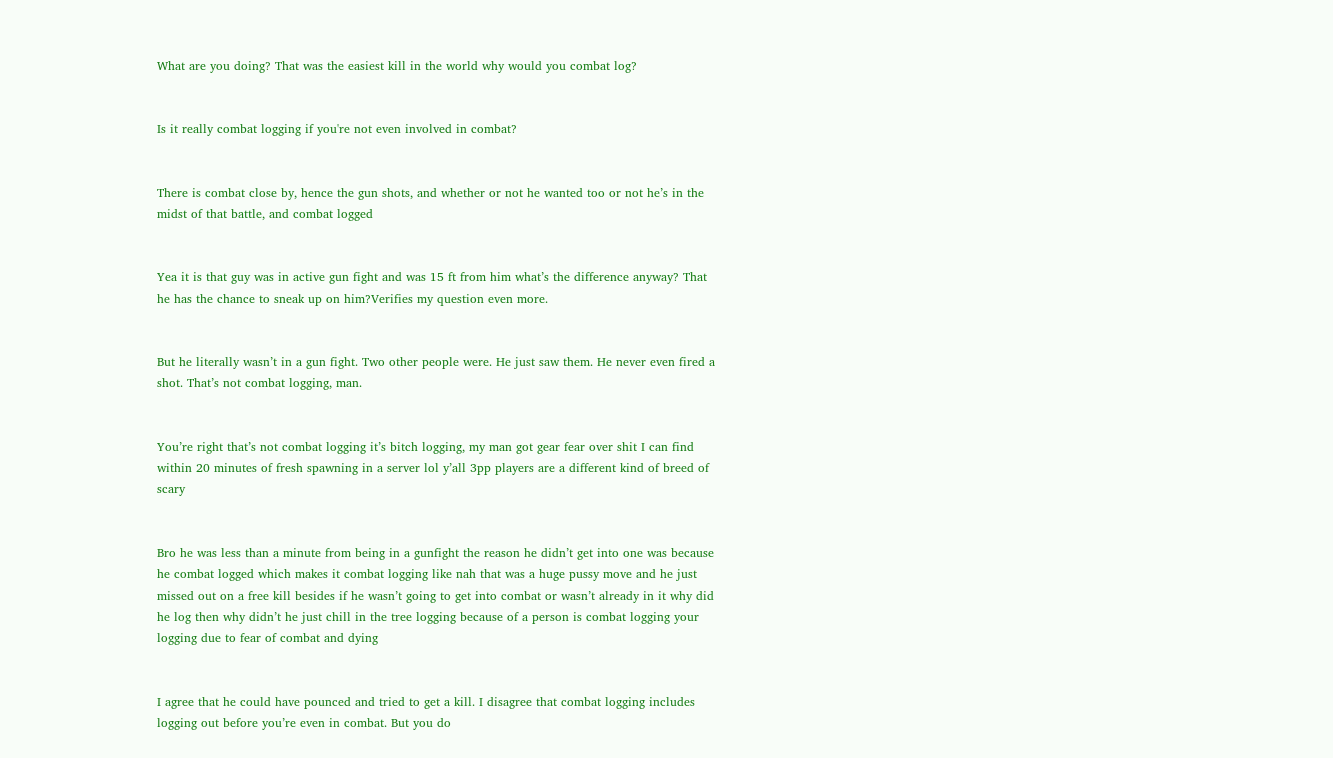What are you doing? That was the easiest kill in the world why would you combat log?


Is it really combat logging if you're not even involved in combat?


There is combat close by, hence the gun shots, and whether or not he wanted too or not he’s in the midst of that battle, and combat logged


Yea it is that guy was in active gun fight and was 15 ft from him what’s the difference anyway? That he has the chance to sneak up on him?Verifies my question even more.


But he literally wasn’t in a gun fight. Two other people were. He just saw them. He never even fired a shot. That’s not combat logging, man.


You’re right that’s not combat logging it’s bitch logging, my man got gear fear over shit I can find within 20 minutes of fresh spawning in a server lol y’all 3pp players are a different kind of breed of scary


Bro he was less than a minute from being in a gunfight the reason he didn’t get into one was because he combat logged which makes it combat logging like nah that was a huge pussy move and he just missed out on a free kill besides if he wasn’t going to get into combat or wasn’t already in it why did he log then why didn’t he just chill in the tree logging because of a person is combat logging your logging due to fear of combat and dying


I agree that he could have pounced and tried to get a kill. I disagree that combat logging includes logging out before you’re even in combat. But you do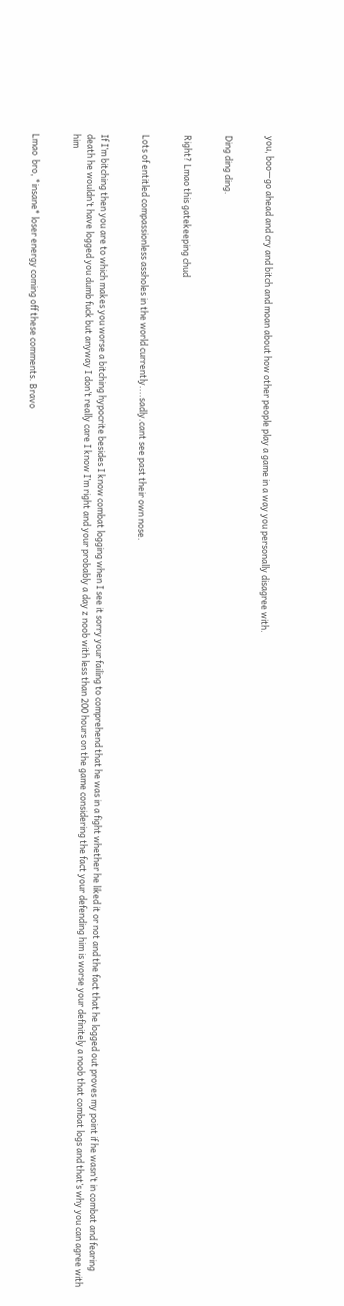you, boo—go ahead and cry and bitch and moan about how other people play a game in a way you personally disagree with.


Ding ding ding.


Right? Lmao this gatekeeping chud


Lots of entitled compassionless assholes in the world currently....sadly.cant see past their own nose.


If I’m bitching then you are to which makes you worse a bitching hypocrite besides I know combat logging when I see it sorry your failing to comprehend that he was in a fight whether he liked it or not and the fact that he logged out proves my point if he wasn’t in combat and fearing death he wouldn’t have logged you dumb fuck but anyway I don’t really care I know I’m right and your probably a day z noob with less than 200 hours on the game considering the fact your defending him is worse your definitely a noob that combat logs and that’s why you can agree with him


Lmao  bro, *insane* loser energy coming off these comments. Bravo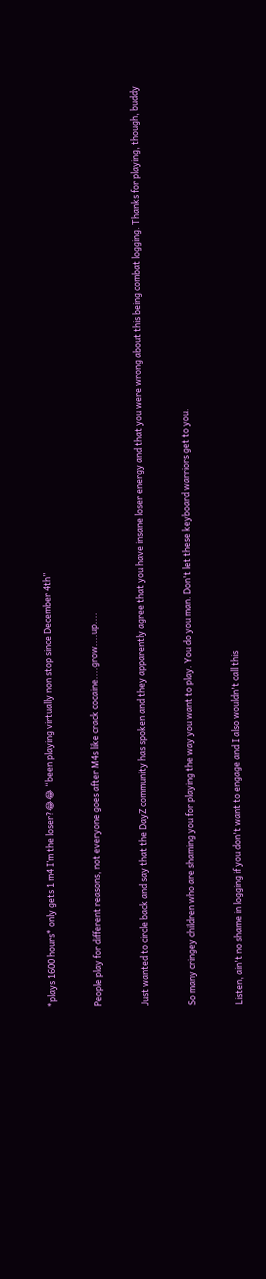*plays 1600 hours* only gets 1 m4 I’m the loser?😂😂 “been playing virtually non stop since December 4th”


People play for different reasons, not everyone goes after M4s like crack cocaine....grow....up....


Just wanted to circle back and say that the DayZ community has spoken and they apparently agree that you have insane loser energy and that you were wrong about this being combat logging. Thanks for playing, though, buddy


So many cringey children who are shaming you for playing the way you want to play. You do you man. Don't let these keyboard warriors get to you.


Listen, ain't no shame in logging if you don't want to engage and I also wouldn't call this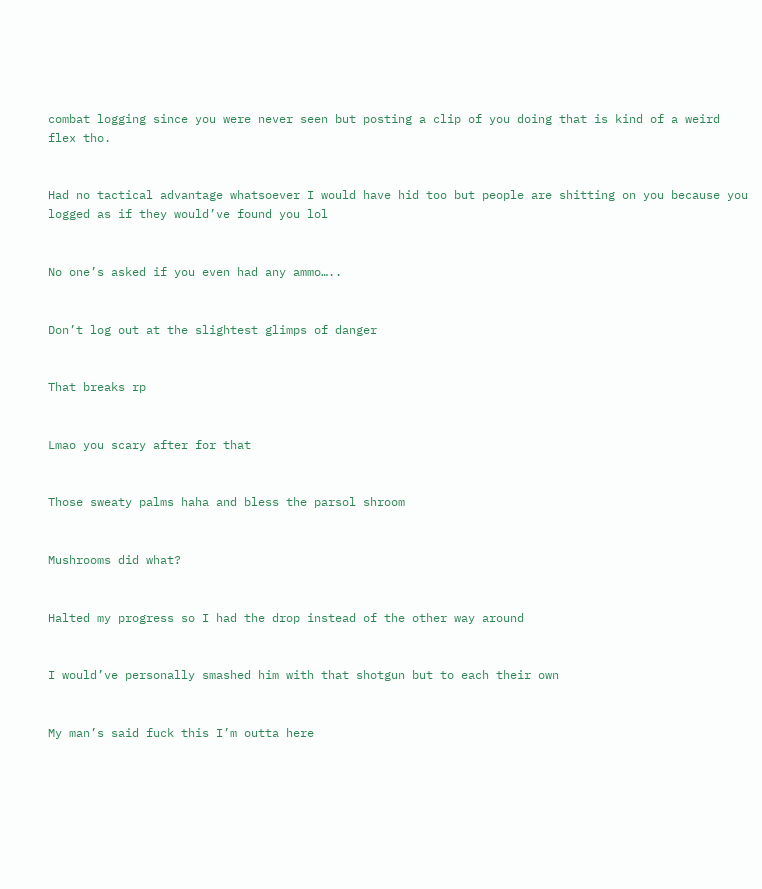combat logging since you were never seen but posting a clip of you doing that is kind of a weird flex tho.


Had no tactical advantage whatsoever I would have hid too but people are shitting on you because you logged as if they would’ve found you lol


No one’s asked if you even had any ammo…..


Don’t log out at the slightest glimps of danger


That breaks rp


Lmao you scary after for that


Those sweaty palms haha and bless the parsol shroom


Mushrooms did what?


Halted my progress so I had the drop instead of the other way around


I would’ve personally smashed him with that shotgun but to each their own


My man’s said fuck this I’m outta here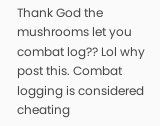Thank God the mushrooms let you combat log?? Lol why post this. Combat logging is considered cheating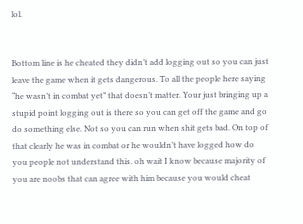lol.


Bottom line is he cheated they didn’t add logging out so you can just leave the game when it gets dangerous. To all the people here saying “he wasn’t in combat yet” that doesn’t matter. Your just bringing up a stupid point logging out is there so you can get off the game and go do something else. Not so you can run when shit gets bad. On top of that clearly he was in combat or he wouldn’t have logged how do you people not understand this. oh wait I know because majority of you are noobs that can agree with him because you would cheat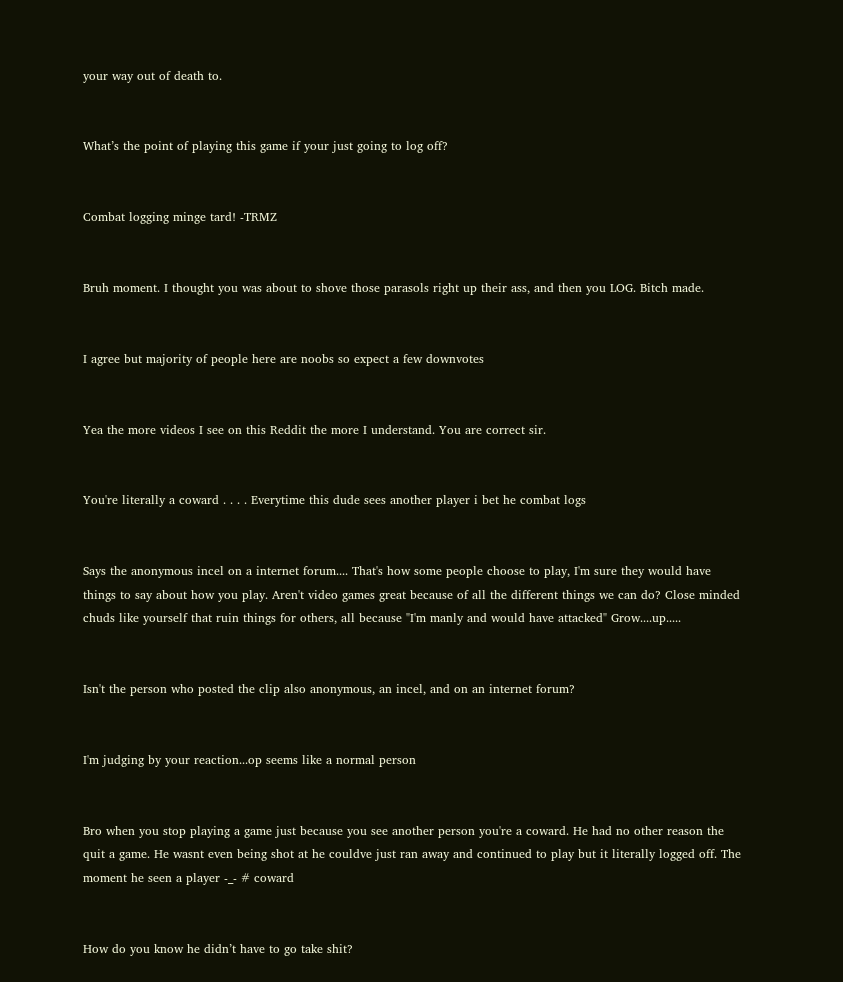your way out of death to.


What’s the point of playing this game if your just going to log off?


Combat logging minge tard! -TRMZ


Bruh moment. I thought you was about to shove those parasols right up their ass, and then you LOG. Bitch made.


I agree but majority of people here are noobs so expect a few downvotes


Yea the more videos I see on this Reddit the more I understand. You are correct sir.


You're literally a coward . . . . Everytime this dude sees another player i bet he combat logs


Says the anonymous incel on a internet forum.... That's how some people choose to play, I'm sure they would have things to say about how you play. Aren't video games great because of all the different things we can do? Close minded chuds like yourself that ruin things for others, all because "I'm manly and would have attacked" Grow....up.....


Isn't the person who posted the clip also anonymous, an incel, and on an internet forum?


I'm judging by your reaction...op seems like a normal person


Bro when you stop playing a game just because you see another person you're a coward. He had no other reason the quit a game. He wasnt even being shot at he couldve just ran away and continued to play but it literally logged off. The moment he seen a player -_- # coward


How do you know he didn’t have to go take shit?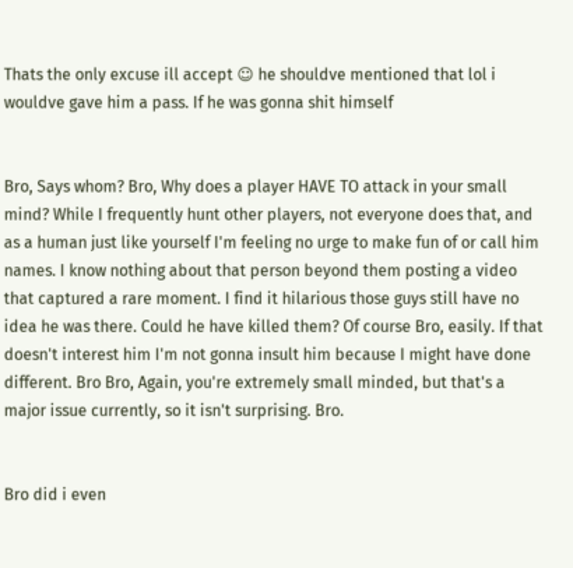Thats the only excuse ill accept ☺ he shouldve mentioned that lol i wouldve gave him a pass. If he was gonna shit himself


Bro, Says whom? Bro, Why does a player HAVE TO attack in your small mind? While I frequently hunt other players, not everyone does that, and as a human just like yourself I'm feeling no urge to make fun of or call him names. I know nothing about that person beyond them posting a video that captured a rare moment. I find it hilarious those guys still have no idea he was there. Could he have killed them? Of course Bro, easily. If that doesn't interest him I'm not gonna insult him because I might have done different. Bro Bro, Again, you're extremely small minded, but that's a major issue currently, so it isn't surprising. Bro.


Bro did i even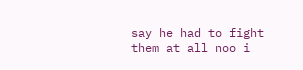say he had to fight them at all noo i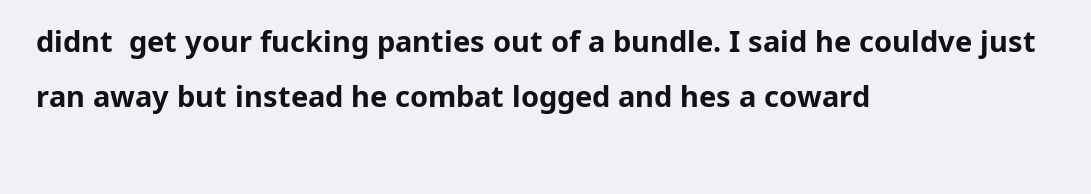didnt  get your fucking panties out of a bundle. I said he couldve just ran away but instead he combat logged and hes a coward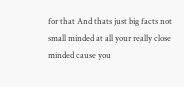for that And thats just big facts not small minded at all your really close minded cause you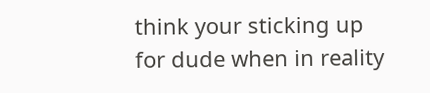think your sticking up for dude when in reality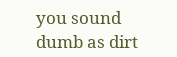you sound dumb as dirt